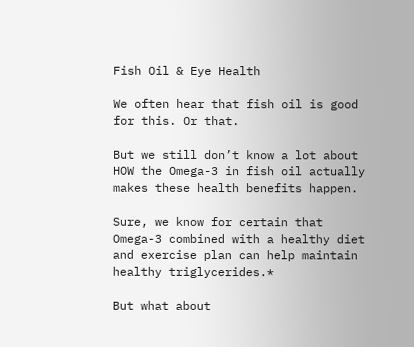Fish Oil & Eye Health

We often hear that fish oil is good for this. Or that.

But we still don’t know a lot about HOW the Omega-3 in fish oil actually makes these health benefits happen.

Sure, we know for certain that Omega-3 combined with a healthy diet and exercise plan can help maintain healthy triglycerides.*

But what about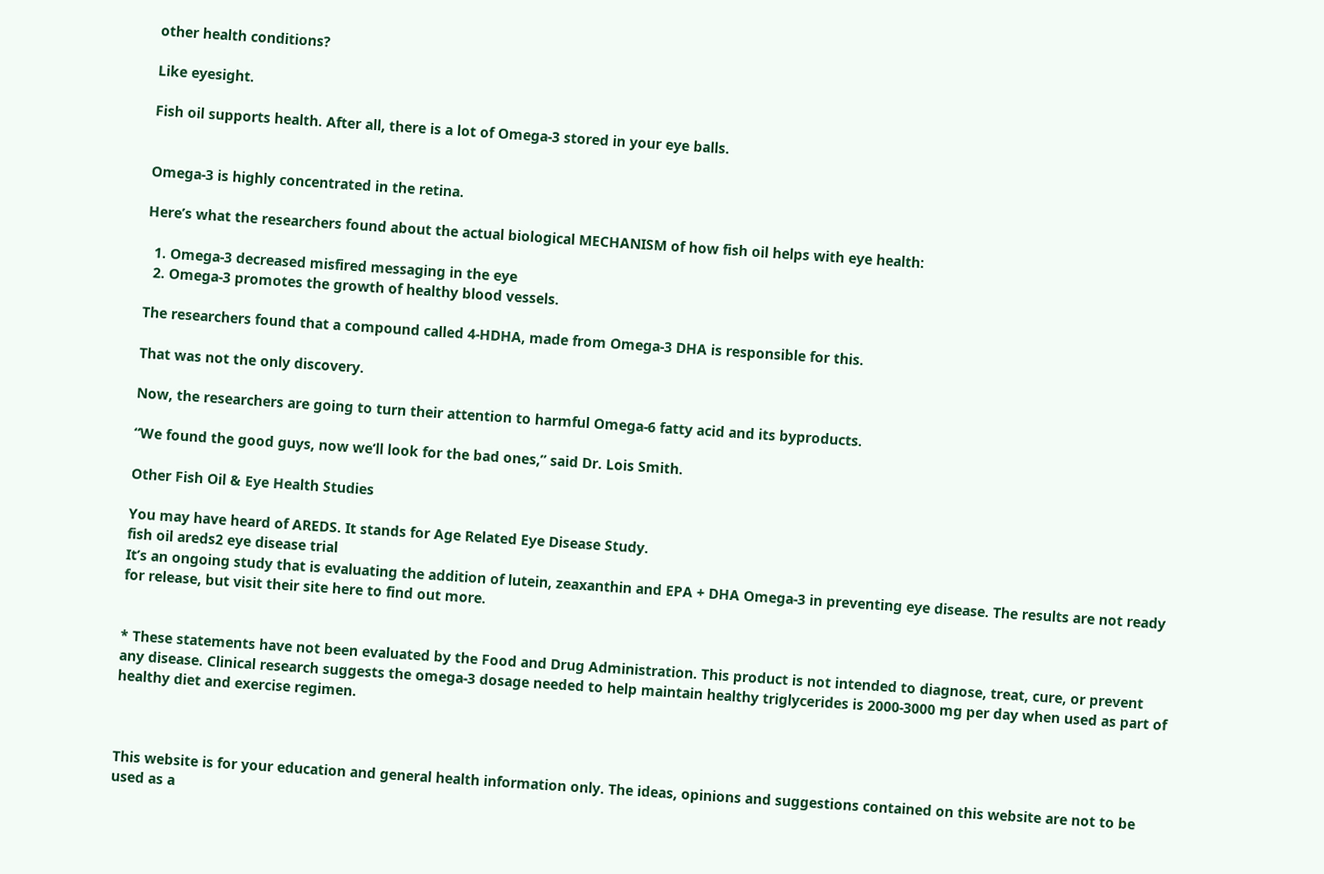other health conditions?

Like eyesight.

Fish oil supports health. After all, there is a lot of Omega-3 stored in your eye balls.


Omega-3 is highly concentrated in the retina.

Here’s what the researchers found about the actual biological MECHANISM of how fish oil helps with eye health:

  1. Omega-3 decreased misfired messaging in the eye
  2. Omega-3 promotes the growth of healthy blood vessels.

The researchers found that a compound called 4-HDHA, made from Omega-3 DHA is responsible for this.

That was not the only discovery.

Now, the researchers are going to turn their attention to harmful Omega-6 fatty acid and its byproducts.

“We found the good guys, now we’ll look for the bad ones,” said Dr. Lois Smith.

Other Fish Oil & Eye Health Studies

You may have heard of AREDS. It stands for Age Related Eye Disease Study.
fish oil areds2 eye disease trial
It’s an ongoing study that is evaluating the addition of lutein, zeaxanthin and EPA + DHA Omega-3 in preventing eye disease. The results are not ready for release, but visit their site here to find out more.


* These statements have not been evaluated by the Food and Drug Administration. This product is not intended to diagnose, treat, cure, or prevent any disease. Clinical research suggests the omega-3 dosage needed to help maintain healthy triglycerides is 2000-3000 mg per day when used as part of healthy diet and exercise regimen.



This website is for your education and general health information only. The ideas, opinions and suggestions contained on this website are not to be used as a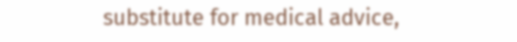substitute for medical advice,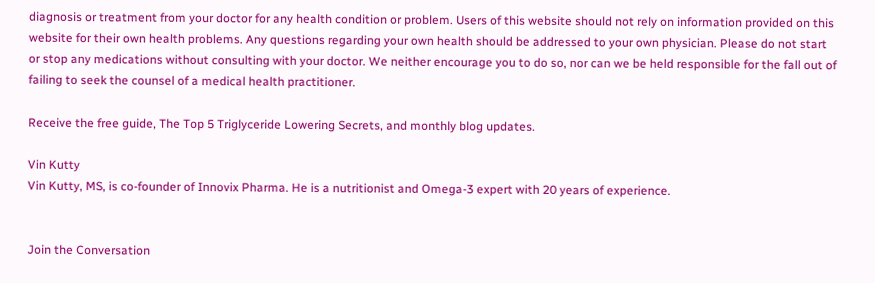diagnosis or treatment from your doctor for any health condition or problem. Users of this website should not rely on information provided on this website for their own health problems. Any questions regarding your own health should be addressed to your own physician. Please do not start or stop any medications without consulting with your doctor. We neither encourage you to do so, nor can we be held responsible for the fall out of failing to seek the counsel of a medical health practitioner.

Receive the free guide, The Top 5 Triglyceride Lowering Secrets, and monthly blog updates.

Vin Kutty
Vin Kutty, MS, is co-founder of Innovix Pharma. He is a nutritionist and Omega-3 expert with 20 years of experience.


Join the Conversation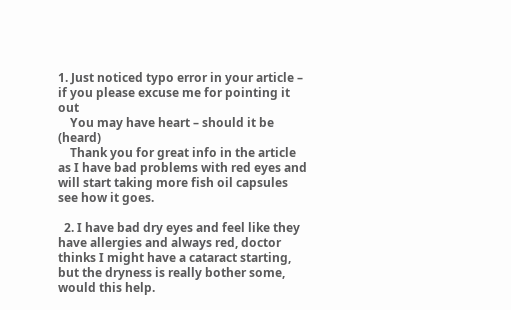1. Just noticed typo error in your article – if you please excuse me for pointing it out
    You may have heart – should it be (heard)
    Thank you for great info in the article as I have bad problems with red eyes and will start taking more fish oil capsules see how it goes.

  2. I have bad dry eyes and feel like they have allergies and always red, doctor thinks I might have a cataract starting, but the dryness is really bother some, would this help.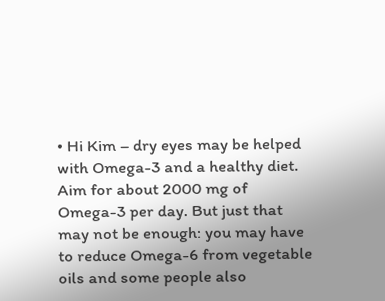• Hi Kim – dry eyes may be helped with Omega-3 and a healthy diet. Aim for about 2000 mg of Omega-3 per day. But just that may not be enough: you may have to reduce Omega-6 from vegetable oils and some people also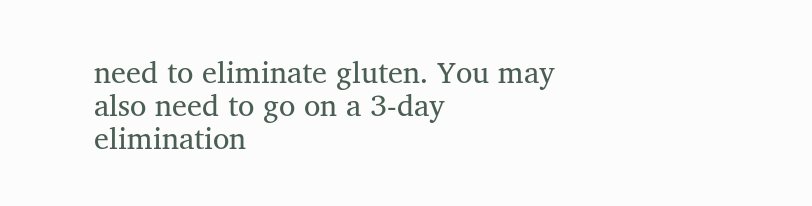need to eliminate gluten. You may also need to go on a 3-day elimination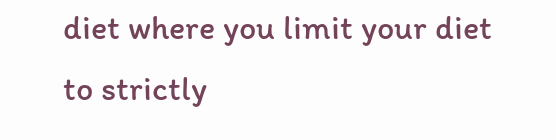diet where you limit your diet to strictly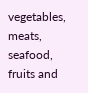vegetables, meats, seafood, fruits and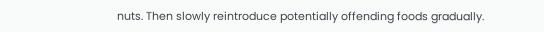nuts. Then slowly reintroduce potentially offending foods gradually.